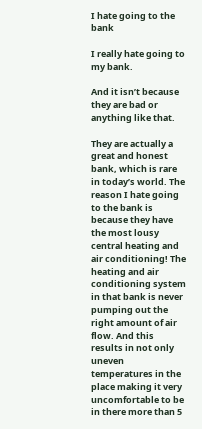I hate going to the bank

I really hate going to my bank.

And it isn’t because they are bad or anything like that.

They are actually a great and honest bank, which is rare in today’s world. The reason I hate going to the bank is because they have the most lousy central heating and air conditioning! The heating and air conditioning system in that bank is never pumping out the right amount of air flow. And this results in not only uneven temperatures in the place making it very uncomfortable to be in there more than 5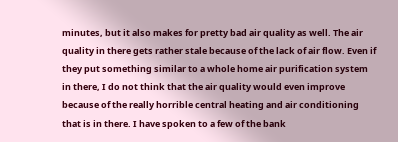minutes, but it also makes for pretty bad air quality as well. The air quality in there gets rather stale because of the lack of air flow. Even if they put something similar to a whole home air purification system in there, I do not think that the air quality would even improve because of the really horrible central heating and air conditioning that is in there. I have spoken to a few of the bank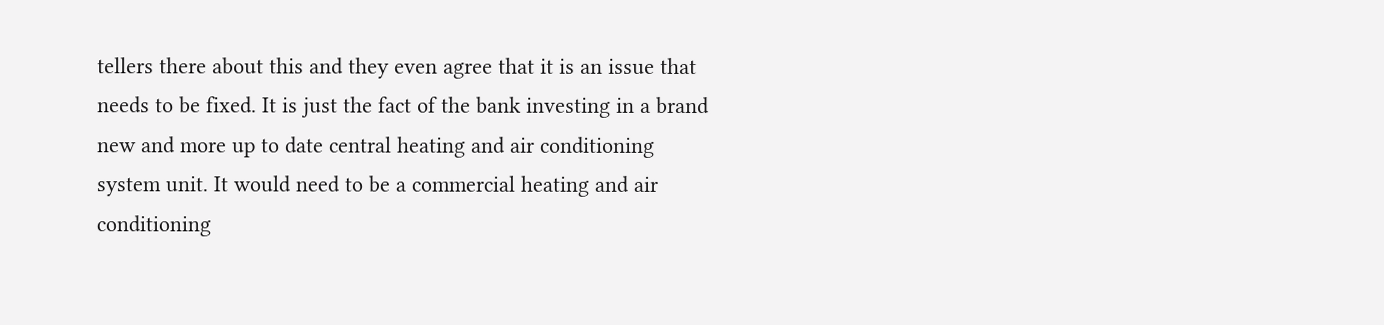tellers there about this and they even agree that it is an issue that needs to be fixed. It is just the fact of the bank investing in a brand new and more up to date central heating and air conditioning system unit. It would need to be a commercial heating and air conditioning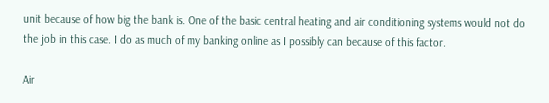unit because of how big the bank is. One of the basic central heating and air conditioning systems would not do the job in this case. I do as much of my banking online as I possibly can because of this factor.

Air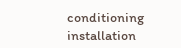conditioning installation